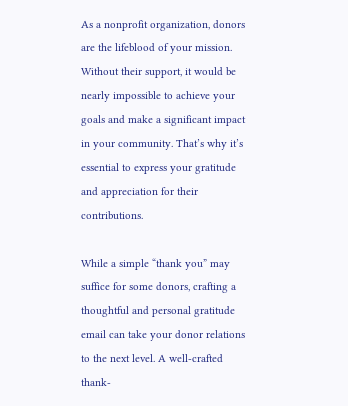As a nonprofit organization, donors are the lifeblood of your mission. Without their support, it would be nearly impossible to achieve your goals and make a significant impact in your community. That’s why it’s essential to express your gratitude and appreciation for their contributions.

While a simple “thank you” may suffice for some donors, crafting a thoughtful and personal gratitude email can take your donor relations to the next level. A well-crafted thank-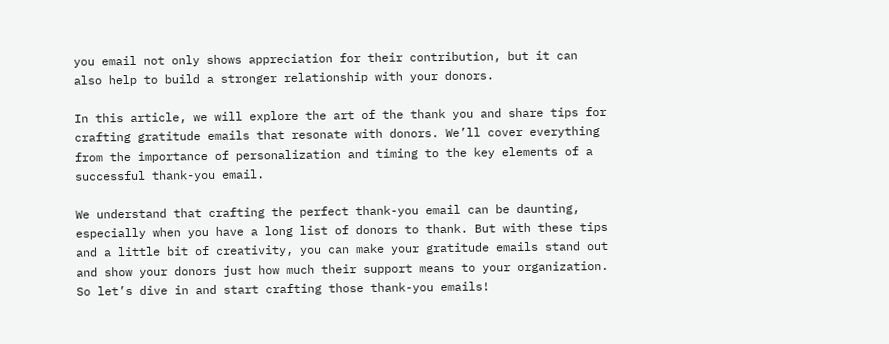you email not only shows appreciation for their contribution, but it can also help to build a stronger relationship with your donors.

In this article, we will explore the art of the thank you and share tips for crafting gratitude emails that resonate with donors. We’ll cover everything from the importance of personalization and timing to the key elements of a successful thank-you email.

We understand that crafting the perfect thank-you email can be daunting, especially when you have a long list of donors to thank. But with these tips and a little bit of creativity, you can make your gratitude emails stand out and show your donors just how much their support means to your organization. So let’s dive in and start crafting those thank-you emails!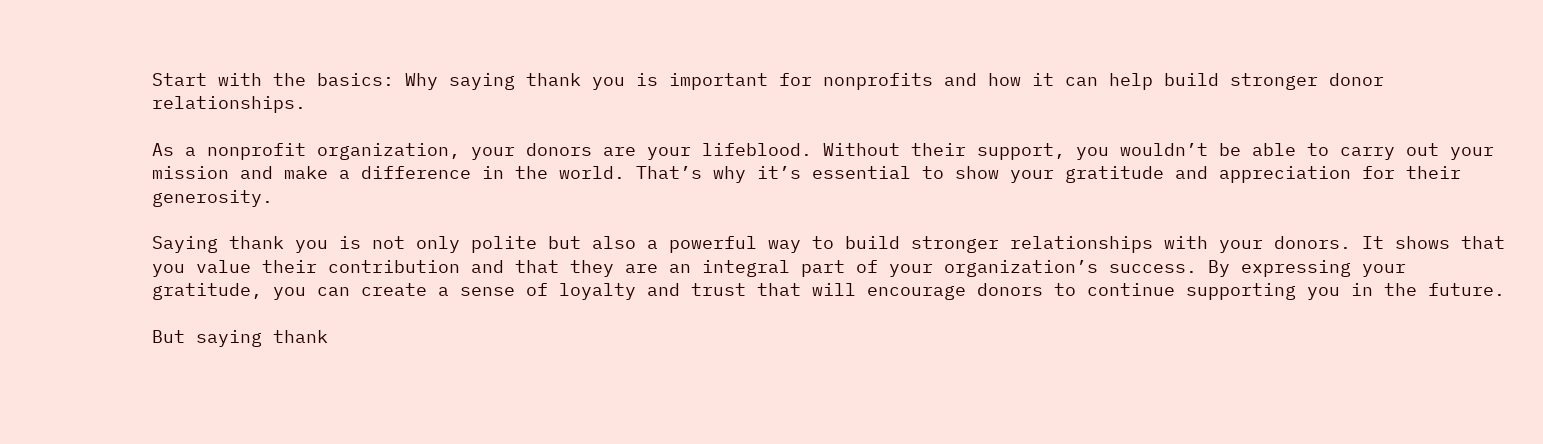Start with the basics: Why saying thank you is important for nonprofits and how it can help build stronger donor relationships.

As a nonprofit organization, your donors are your lifeblood. Without their support, you wouldn’t be able to carry out your mission and make a difference in the world. That’s why it’s essential to show your gratitude and appreciation for their generosity.

Saying thank you is not only polite but also a powerful way to build stronger relationships with your donors. It shows that you value their contribution and that they are an integral part of your organization’s success. By expressing your gratitude, you can create a sense of loyalty and trust that will encourage donors to continue supporting you in the future.

But saying thank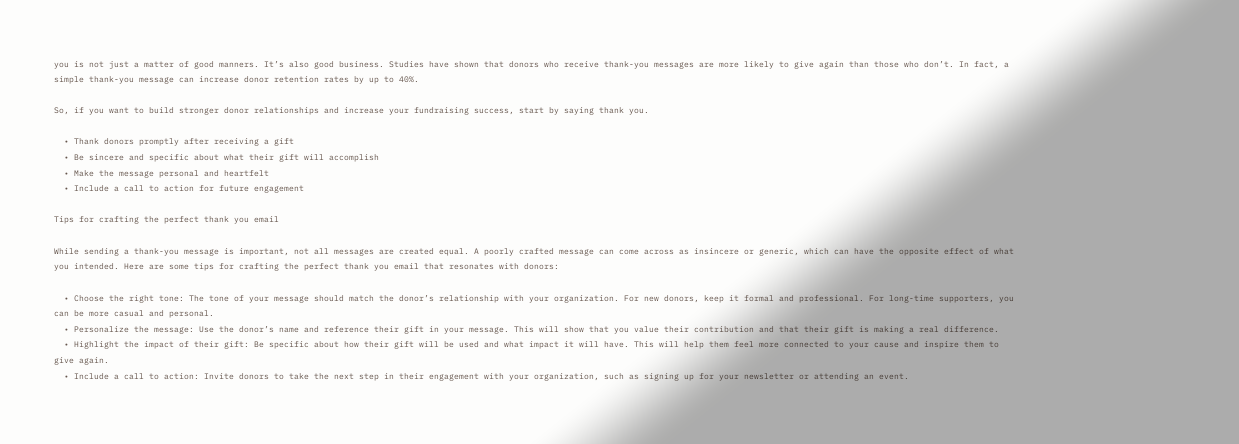you is not just a matter of good manners. It’s also good business. Studies have shown that donors who receive thank-you messages are more likely to give again than those who don’t. In fact, a simple thank-you message can increase donor retention rates by up to 40%.

So, if you want to build stronger donor relationships and increase your fundraising success, start by saying thank you.

  • Thank donors promptly after receiving a gift
  • Be sincere and specific about what their gift will accomplish
  • Make the message personal and heartfelt
  • Include a call to action for future engagement

Tips for crafting the perfect thank you email

While sending a thank-you message is important, not all messages are created equal. A poorly crafted message can come across as insincere or generic, which can have the opposite effect of what you intended. Here are some tips for crafting the perfect thank you email that resonates with donors:

  • Choose the right tone: The tone of your message should match the donor’s relationship with your organization. For new donors, keep it formal and professional. For long-time supporters, you can be more casual and personal.
  • Personalize the message: Use the donor’s name and reference their gift in your message. This will show that you value their contribution and that their gift is making a real difference.
  • Highlight the impact of their gift: Be specific about how their gift will be used and what impact it will have. This will help them feel more connected to your cause and inspire them to give again.
  • Include a call to action: Invite donors to take the next step in their engagement with your organization, such as signing up for your newsletter or attending an event.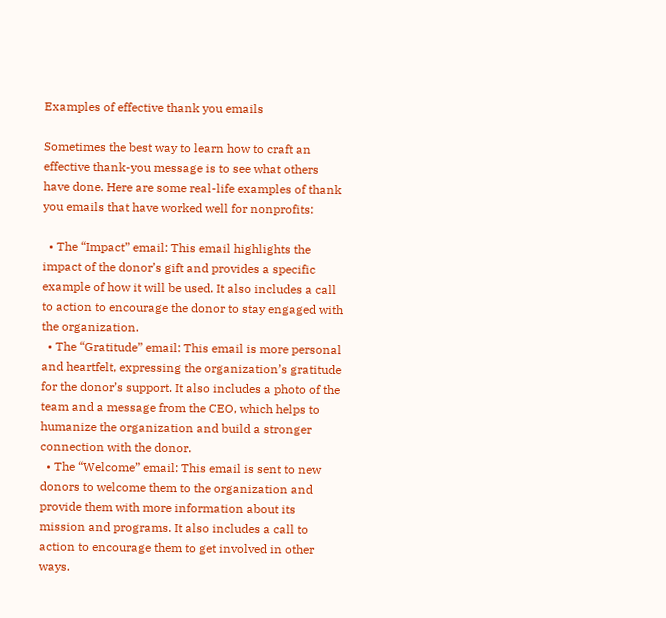Examples of effective thank you emails

Sometimes the best way to learn how to craft an effective thank-you message is to see what others have done. Here are some real-life examples of thank you emails that have worked well for nonprofits:

  • The “Impact” email: This email highlights the impact of the donor’s gift and provides a specific example of how it will be used. It also includes a call to action to encourage the donor to stay engaged with the organization.
  • The “Gratitude” email: This email is more personal and heartfelt, expressing the organization’s gratitude for the donor’s support. It also includes a photo of the team and a message from the CEO, which helps to humanize the organization and build a stronger connection with the donor.
  • The “Welcome” email: This email is sent to new donors to welcome them to the organization and provide them with more information about its mission and programs. It also includes a call to action to encourage them to get involved in other ways.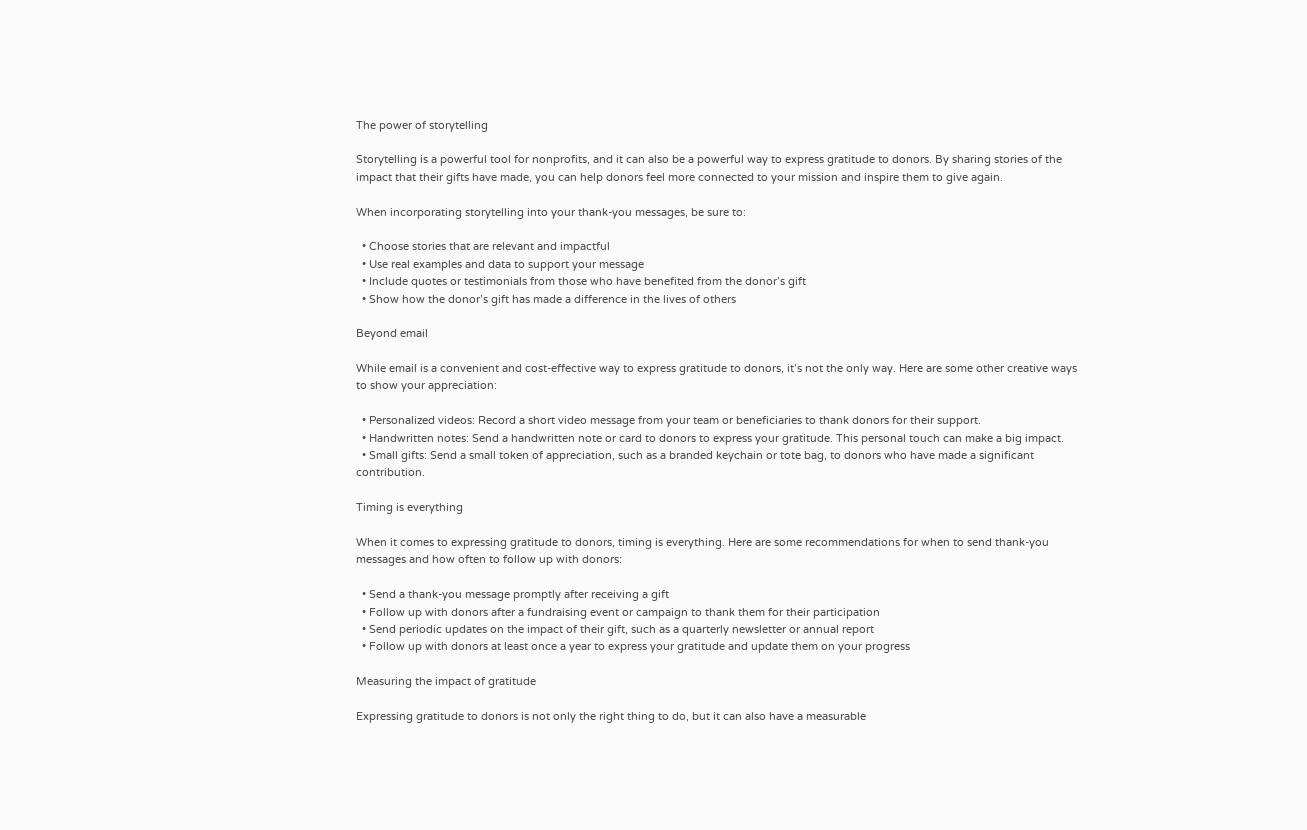The power of storytelling

Storytelling is a powerful tool for nonprofits, and it can also be a powerful way to express gratitude to donors. By sharing stories of the impact that their gifts have made, you can help donors feel more connected to your mission and inspire them to give again.

When incorporating storytelling into your thank-you messages, be sure to:

  • Choose stories that are relevant and impactful
  • Use real examples and data to support your message
  • Include quotes or testimonials from those who have benefited from the donor’s gift
  • Show how the donor’s gift has made a difference in the lives of others

Beyond email

While email is a convenient and cost-effective way to express gratitude to donors, it’s not the only way. Here are some other creative ways to show your appreciation:

  • Personalized videos: Record a short video message from your team or beneficiaries to thank donors for their support.
  • Handwritten notes: Send a handwritten note or card to donors to express your gratitude. This personal touch can make a big impact.
  • Small gifts: Send a small token of appreciation, such as a branded keychain or tote bag, to donors who have made a significant contribution.

Timing is everything

When it comes to expressing gratitude to donors, timing is everything. Here are some recommendations for when to send thank-you messages and how often to follow up with donors:

  • Send a thank-you message promptly after receiving a gift
  • Follow up with donors after a fundraising event or campaign to thank them for their participation
  • Send periodic updates on the impact of their gift, such as a quarterly newsletter or annual report
  • Follow up with donors at least once a year to express your gratitude and update them on your progress

Measuring the impact of gratitude

Expressing gratitude to donors is not only the right thing to do, but it can also have a measurable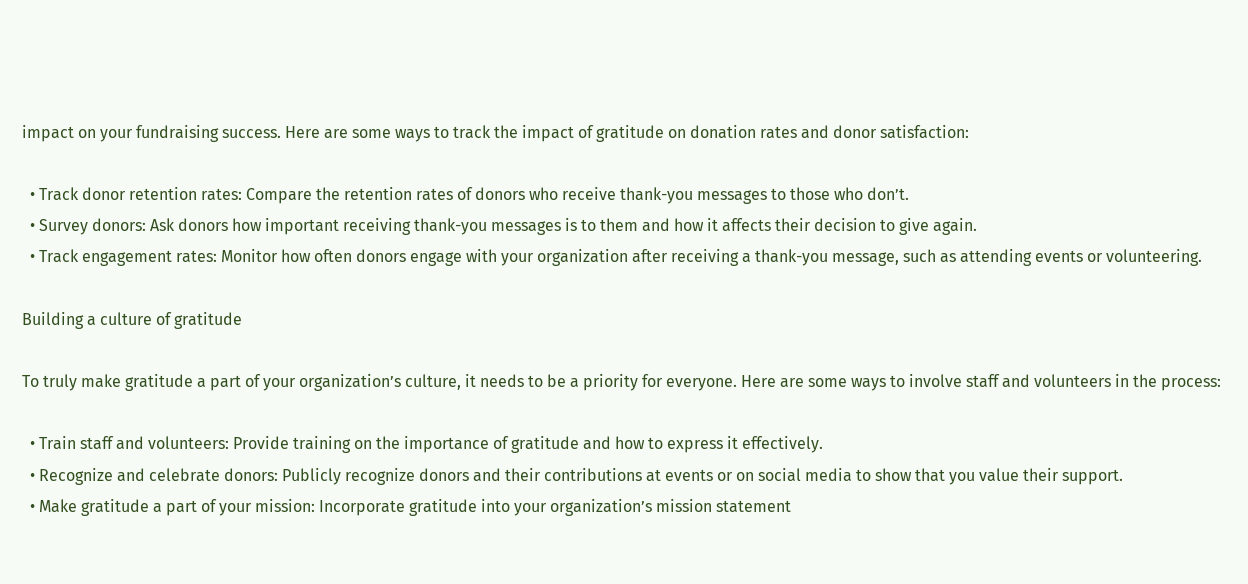impact on your fundraising success. Here are some ways to track the impact of gratitude on donation rates and donor satisfaction:

  • Track donor retention rates: Compare the retention rates of donors who receive thank-you messages to those who don’t.
  • Survey donors: Ask donors how important receiving thank-you messages is to them and how it affects their decision to give again.
  • Track engagement rates: Monitor how often donors engage with your organization after receiving a thank-you message, such as attending events or volunteering.

Building a culture of gratitude

To truly make gratitude a part of your organization’s culture, it needs to be a priority for everyone. Here are some ways to involve staff and volunteers in the process:

  • Train staff and volunteers: Provide training on the importance of gratitude and how to express it effectively.
  • Recognize and celebrate donors: Publicly recognize donors and their contributions at events or on social media to show that you value their support.
  • Make gratitude a part of your mission: Incorporate gratitude into your organization’s mission statement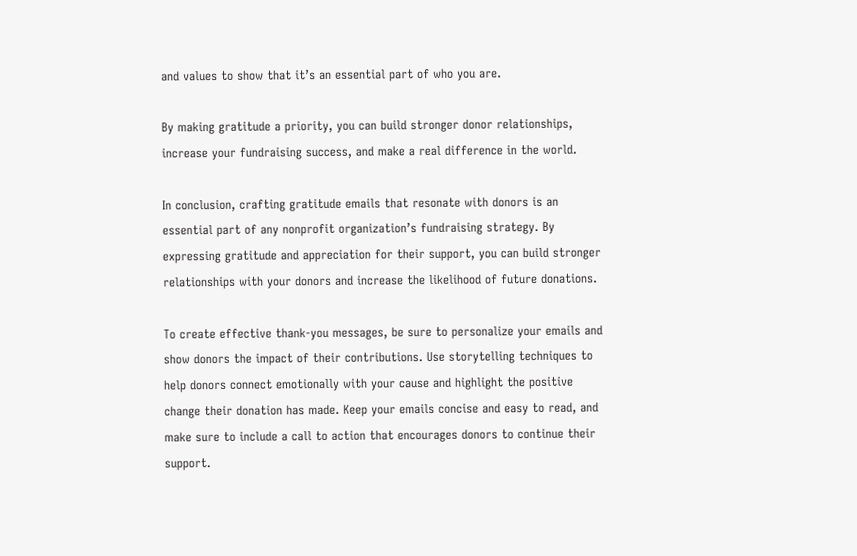and values to show that it’s an essential part of who you are.

By making gratitude a priority, you can build stronger donor relationships, increase your fundraising success, and make a real difference in the world.

In conclusion, crafting gratitude emails that resonate with donors is an essential part of any nonprofit organization’s fundraising strategy. By expressing gratitude and appreciation for their support, you can build stronger relationships with your donors and increase the likelihood of future donations.

To create effective thank-you messages, be sure to personalize your emails and show donors the impact of their contributions. Use storytelling techniques to help donors connect emotionally with your cause and highlight the positive change their donation has made. Keep your emails concise and easy to read, and make sure to include a call to action that encourages donors to continue their support.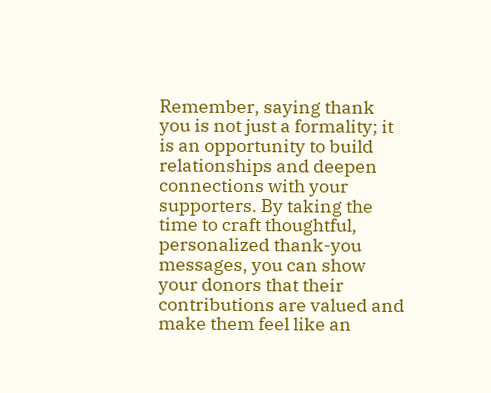Remember, saying thank you is not just a formality; it is an opportunity to build relationships and deepen connections with your supporters. By taking the time to craft thoughtful, personalized thank-you messages, you can show your donors that their contributions are valued and make them feel like an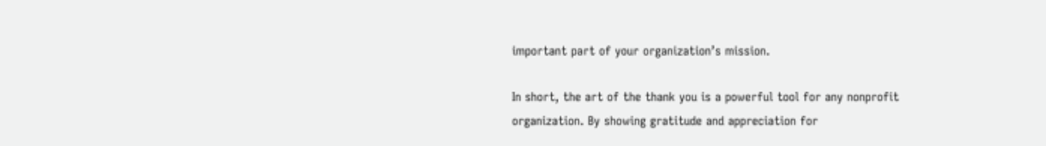important part of your organization’s mission.

In short, the art of the thank you is a powerful tool for any nonprofit organization. By showing gratitude and appreciation for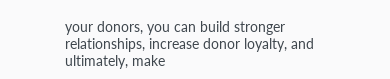your donors, you can build stronger relationships, increase donor loyalty, and ultimately, make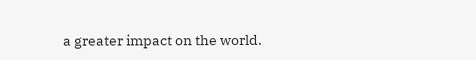a greater impact on the world.